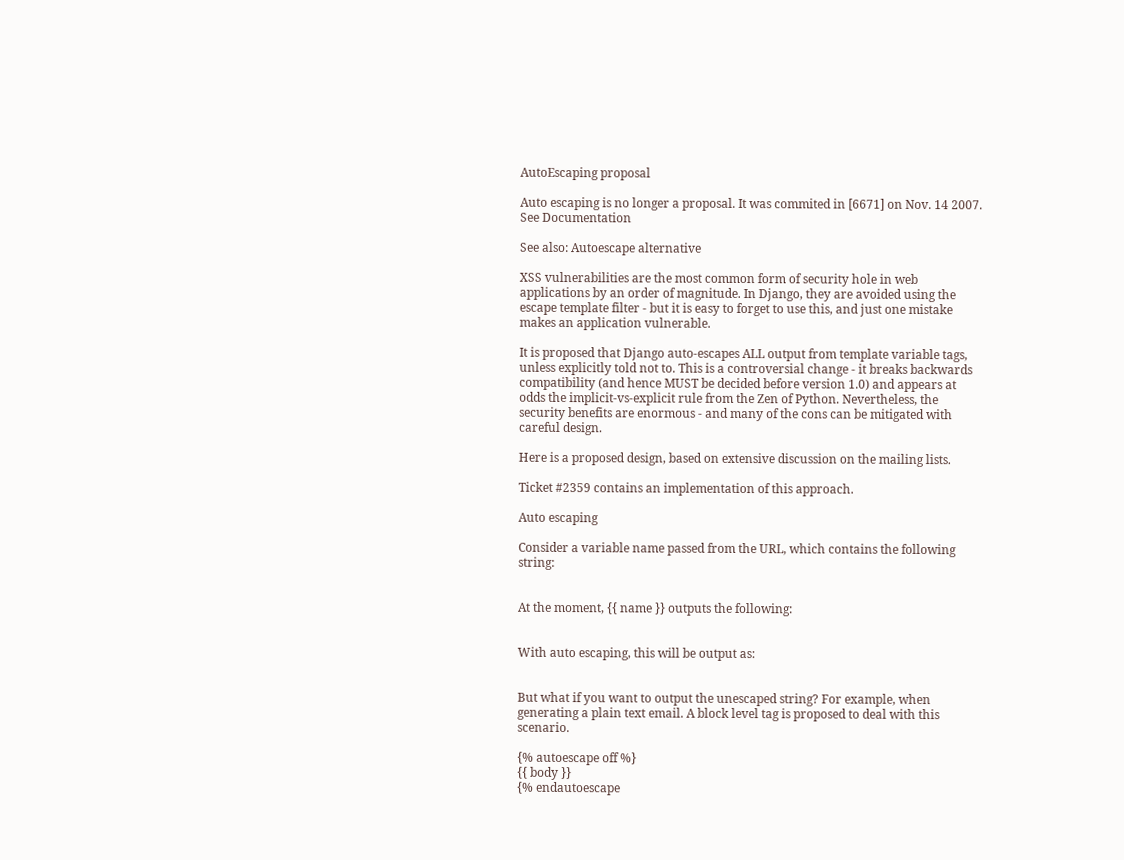AutoEscaping proposal

Auto escaping is no longer a proposal. It was commited in [6671] on Nov. 14 2007. See Documentation

See also: Autoescape alternative

XSS vulnerabilities are the most common form of security hole in web applications by an order of magnitude. In Django, they are avoided using the escape template filter - but it is easy to forget to use this, and just one mistake makes an application vulnerable.

It is proposed that Django auto-escapes ALL output from template variable tags, unless explicitly told not to. This is a controversial change - it breaks backwards compatibility (and hence MUST be decided before version 1.0) and appears at odds the implicit-vs-explicit rule from the Zen of Python. Nevertheless, the security benefits are enormous - and many of the cons can be mitigated with careful design.

Here is a proposed design, based on extensive discussion on the mailing lists.

Ticket #2359 contains an implementation of this approach.

Auto escaping

Consider a variable name passed from the URL, which contains the following string:


At the moment, {{ name }} outputs the following:


With auto escaping, this will be output as:


But what if you want to output the unescaped string? For example, when generating a plain text email. A block level tag is proposed to deal with this scenario.

{% autoescape off %}
{{ body }}
{% endautoescape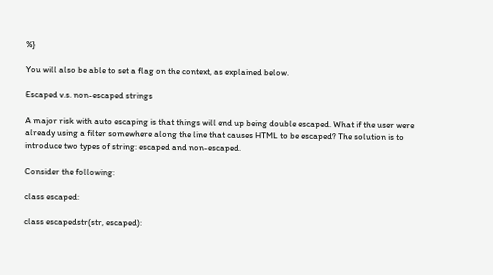%}

You will also be able to set a flag on the context, as explained below.

Escaped v.s. non-escaped strings

A major risk with auto escaping is that things will end up being double escaped. What if the user were already using a filter somewhere along the line that causes HTML to be escaped? The solution is to introduce two types of string: escaped and non-escaped.

Consider the following:

class escaped:

class escapedstr(str, escaped):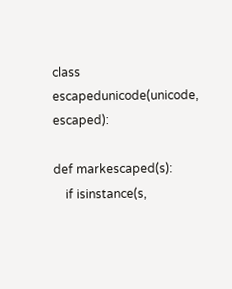class escapedunicode(unicode, escaped):

def markescaped(s):
    if isinstance(s,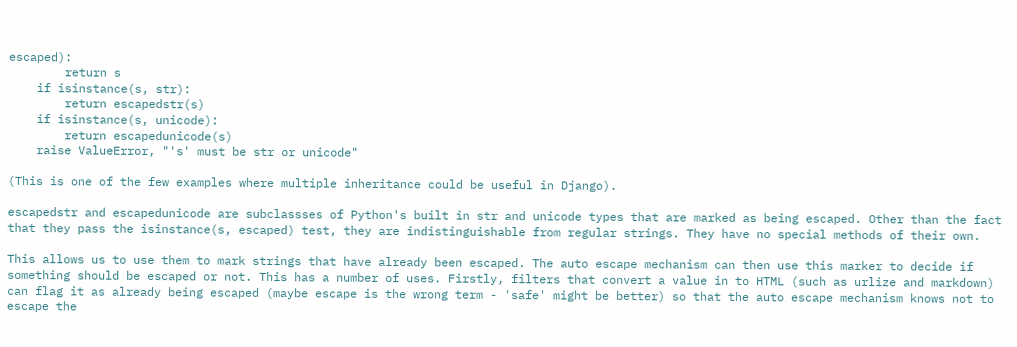escaped):
        return s
    if isinstance(s, str):
        return escapedstr(s)
    if isinstance(s, unicode):
        return escapedunicode(s)
    raise ValueError, "'s' must be str or unicode"

(This is one of the few examples where multiple inheritance could be useful in Django).

escapedstr and escapedunicode are subclassses of Python's built in str and unicode types that are marked as being escaped. Other than the fact that they pass the isinstance(s, escaped) test, they are indistinguishable from regular strings. They have no special methods of their own.

This allows us to use them to mark strings that have already been escaped. The auto escape mechanism can then use this marker to decide if something should be escaped or not. This has a number of uses. Firstly, filters that convert a value in to HTML (such as urlize and markdown) can flag it as already being escaped (maybe escape is the wrong term - 'safe' might be better) so that the auto escape mechanism knows not to escape the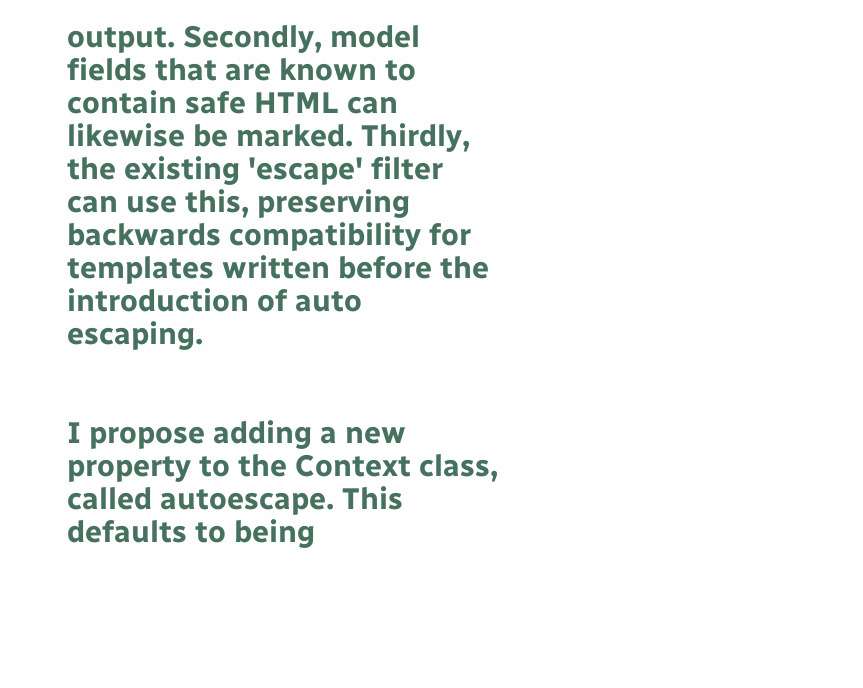output. Secondly, model fields that are known to contain safe HTML can likewise be marked. Thirdly, the existing 'escape' filter can use this, preserving backwards compatibility for templates written before the introduction of auto escaping.


I propose adding a new property to the Context class, called autoescape. This defaults to being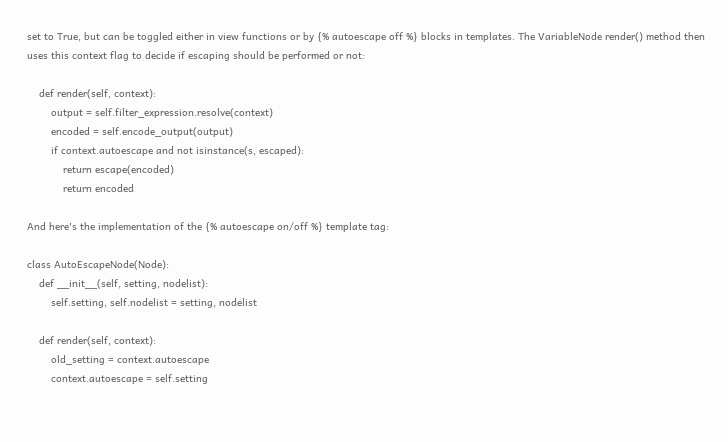set to True, but can be toggled either in view functions or by {% autoescape off %} blocks in templates. The VariableNode render() method then uses this context flag to decide if escaping should be performed or not:

    def render(self, context):
        output = self.filter_expression.resolve(context)
        encoded = self.encode_output(output)
        if context.autoescape and not isinstance(s, escaped):
            return escape(encoded)
            return encoded

And here's the implementation of the {% autoescape on/off %} template tag:

class AutoEscapeNode(Node):
    def __init__(self, setting, nodelist):
        self.setting, self.nodelist = setting, nodelist

    def render(self, context):
        old_setting = context.autoescape
        context.autoescape = self.setting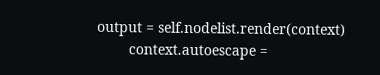output = self.nodelist.render(context)
        context.autoescape =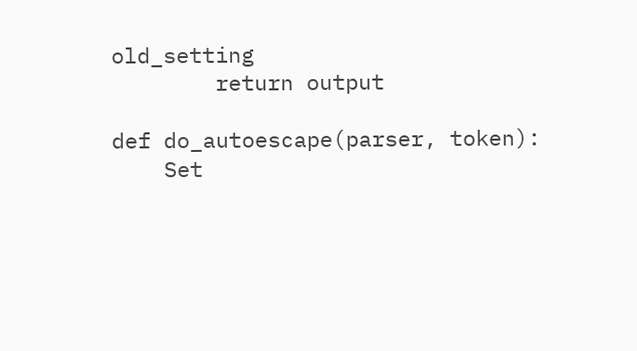old_setting
        return output

def do_autoescape(parser, token):
    Set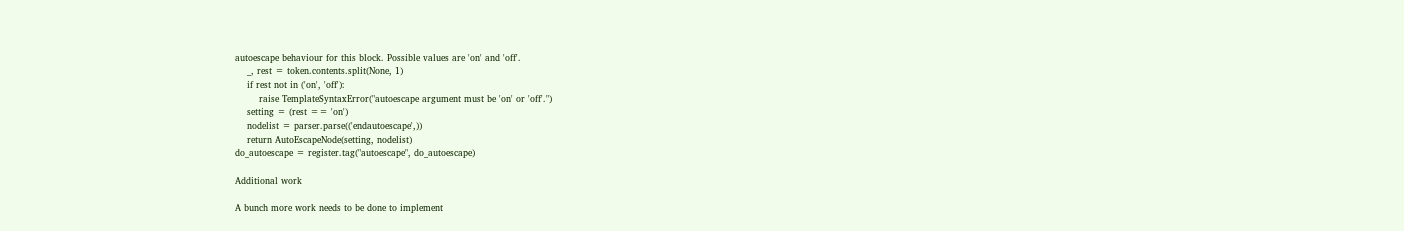autoescape behaviour for this block. Possible values are 'on' and 'off'.
    _, rest = token.contents.split(None, 1)
    if rest not in ('on', 'off'):
        raise TemplateSyntaxError("autoescape argument must be 'on' or 'off'.")
    setting = (rest == 'on')
    nodelist = parser.parse(('endautoescape',))
    return AutoEscapeNode(setting, nodelist)
do_autoescape = register.tag("autoescape", do_autoescape)

Additional work

A bunch more work needs to be done to implement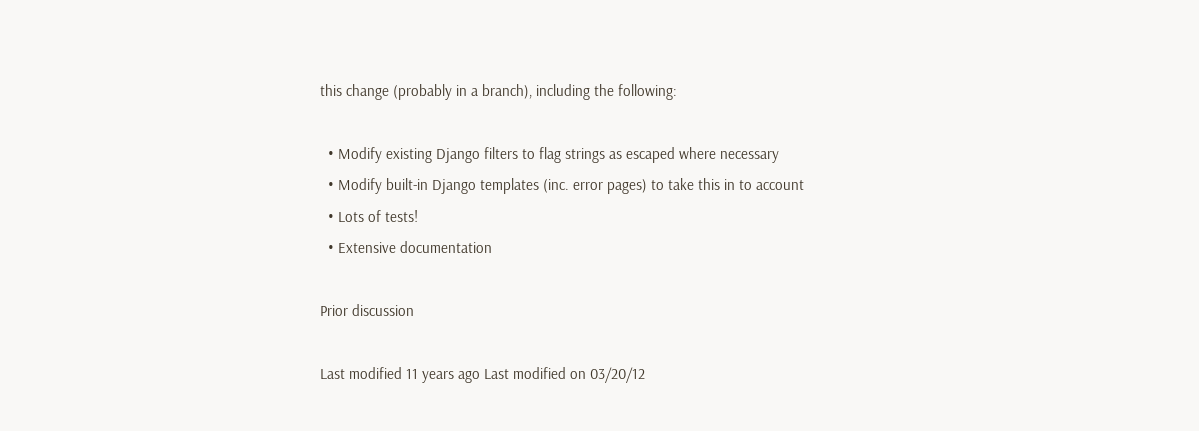this change (probably in a branch), including the following:

  • Modify existing Django filters to flag strings as escaped where necessary
  • Modify built-in Django templates (inc. error pages) to take this in to account
  • Lots of tests!
  • Extensive documentation

Prior discussion

Last modified 11 years ago Last modified on 03/20/12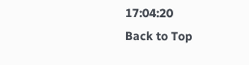17:04:20
Back to Top